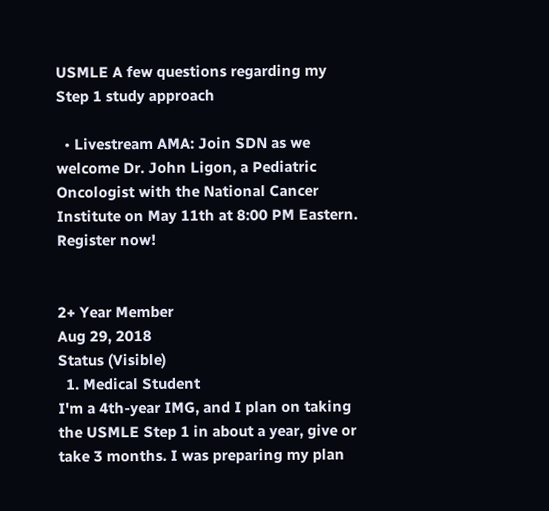USMLE A few questions regarding my Step 1 study approach

  • Livestream AMA: Join SDN as we welcome Dr. John Ligon, a Pediatric Oncologist with the National Cancer Institute on May 11th at 8:00 PM Eastern. Register now!


2+ Year Member
Aug 29, 2018
Status (Visible)
  1. Medical Student
I'm a 4th-year IMG, and I plan on taking the USMLE Step 1 in about a year, give or take 3 months. I was preparing my plan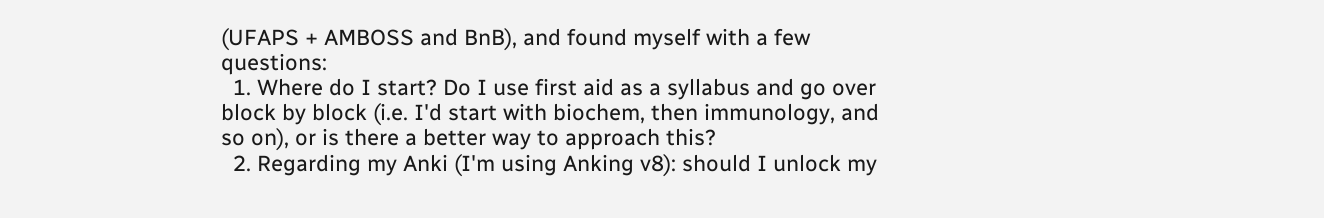(UFAPS + AMBOSS and BnB), and found myself with a few questions:
  1. Where do I start? Do I use first aid as a syllabus and go over block by block (i.e. I'd start with biochem, then immunology, and so on), or is there a better way to approach this?
  2. Regarding my Anki (I'm using Anking v8): should I unlock my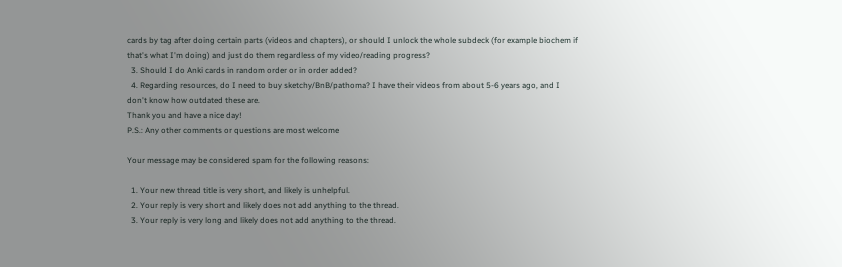cards by tag after doing certain parts (videos and chapters), or should I unlock the whole subdeck (for example biochem if that's what I'm doing) and just do them regardless of my video/reading progress?
  3. Should I do Anki cards in random order or in order added?
  4. Regarding resources, do I need to buy sketchy/BnB/pathoma? I have their videos from about 5-6 years ago, and I don't know how outdated these are.
Thank you and have a nice day!
P.S.: Any other comments or questions are most welcome

Your message may be considered spam for the following reasons:

  1. Your new thread title is very short, and likely is unhelpful.
  2. Your reply is very short and likely does not add anything to the thread.
  3. Your reply is very long and likely does not add anything to the thread.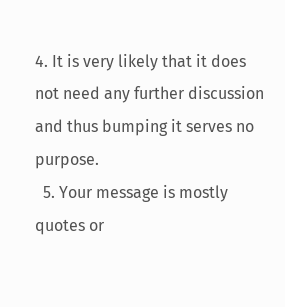4. It is very likely that it does not need any further discussion and thus bumping it serves no purpose.
  5. Your message is mostly quotes or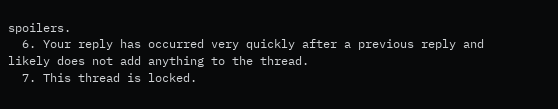spoilers.
  6. Your reply has occurred very quickly after a previous reply and likely does not add anything to the thread.
  7. This thread is locked.